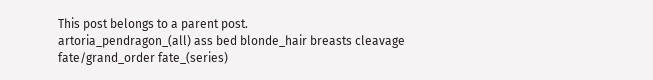This post belongs to a parent post.
artoria_pendragon_(all) ass bed blonde_hair breasts cleavage fate/grand_order fate_(series)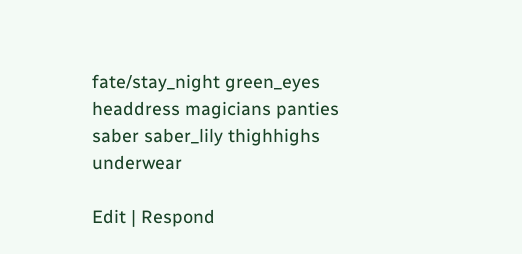fate/stay_night green_eyes headdress magicians panties saber saber_lily thighhighs underwear

Edit | Respond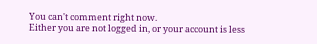You can't comment right now.
Either you are not logged in, or your account is less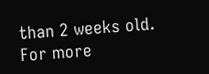than 2 weeks old.
For more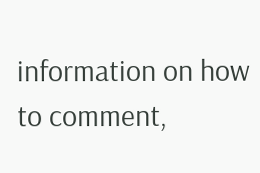information on how to comment,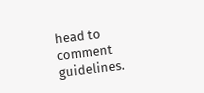head to comment guidelines.